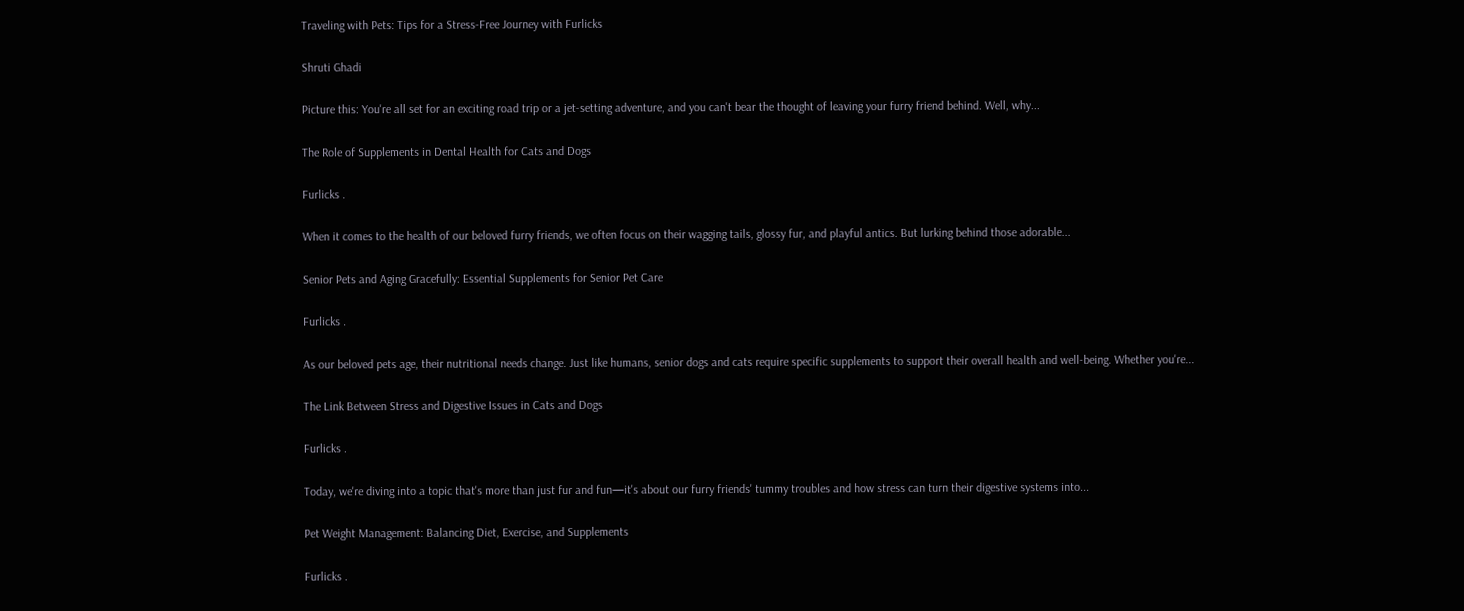Traveling with Pets: Tips for a Stress-Free Journey with Furlicks

Shruti Ghadi

Picture this: You're all set for an exciting road trip or a jet-setting adventure, and you can't bear the thought of leaving your furry friend behind. Well, why...

The Role of Supplements in Dental Health for Cats and Dogs

Furlicks .

When it comes to the health of our beloved furry friends, we often focus on their wagging tails, glossy fur, and playful antics. But lurking behind those adorable...

Senior Pets and Aging Gracefully: Essential Supplements for Senior Pet Care

Furlicks .

As our beloved pets age, their nutritional needs change. Just like humans, senior dogs and cats require specific supplements to support their overall health and well-being. Whether you're...

The Link Between Stress and Digestive Issues in Cats and Dogs

Furlicks .

Today, we're diving into a topic that's more than just fur and fun—it's about our furry friends' tummy troubles and how stress can turn their digestive systems into...

Pet Weight Management: Balancing Diet, Exercise, and Supplements

Furlicks .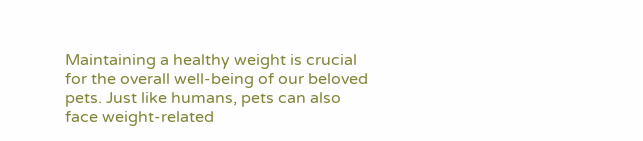Maintaining a healthy weight is crucial for the overall well-being of our beloved pets. Just like humans, pets can also face weight-related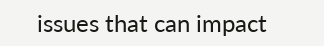issues that can impact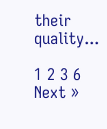their quality...

1 2 3 6 Next »